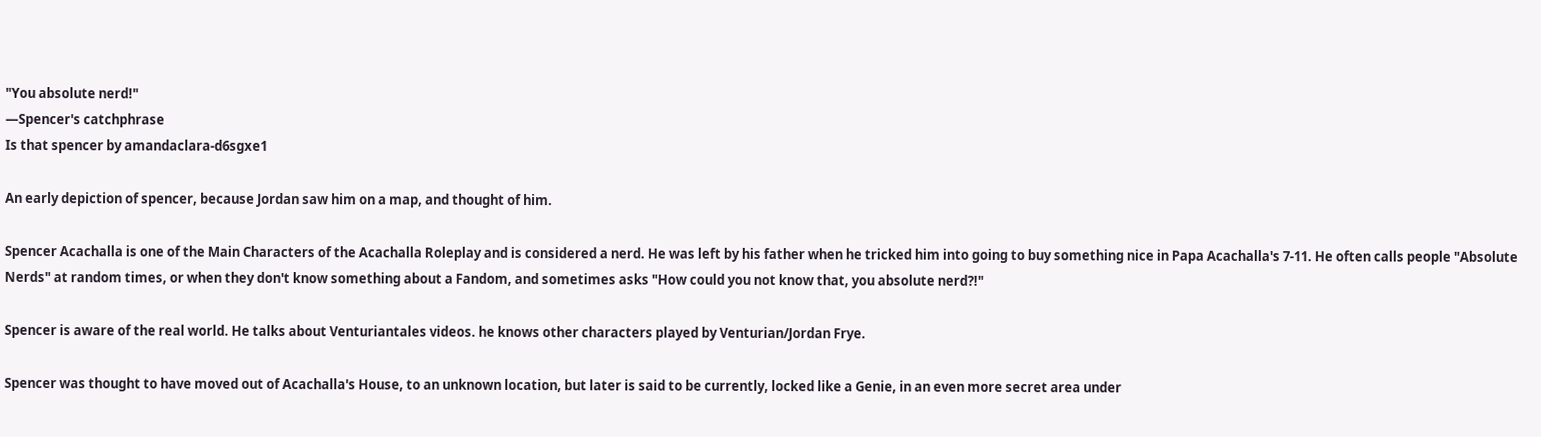"You absolute nerd!"
―Spencer's catchphrase
Is that spencer by amandaclara-d6sgxe1

An early depiction of spencer, because Jordan saw him on a map, and thought of him.

Spencer Acachalla is one of the Main Characters of the Acachalla Roleplay and is considered a nerd. He was left by his father when he tricked him into going to buy something nice in Papa Acachalla's 7-11. He often calls people "Absolute Nerds" at random times, or when they don't know something about a Fandom, and sometimes asks "How could you not know that, you absolute nerd?!"

Spencer is aware of the real world. He talks about Venturiantales videos. he knows other characters played by Venturian/Jordan Frye.

Spencer was thought to have moved out of Acachalla's House, to an unknown location, but later is said to be currently, locked like a Genie, in an even more secret area under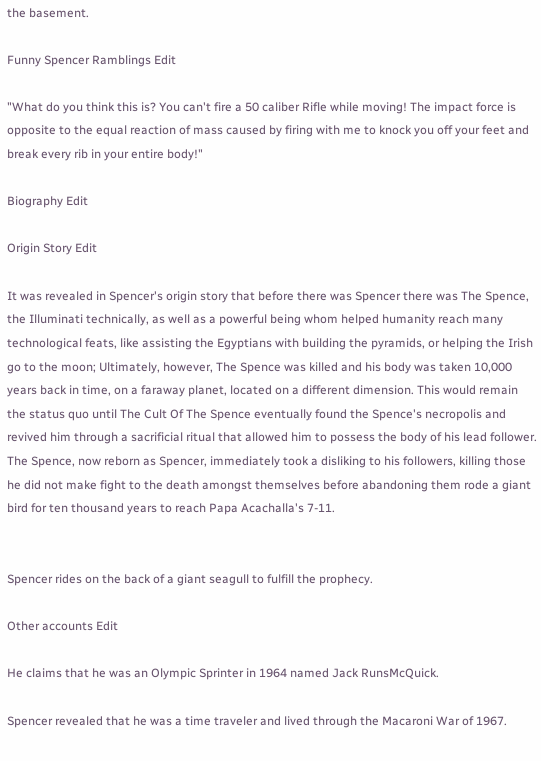the basement.

Funny Spencer Ramblings Edit

"What do you think this is? You can't fire a 50 caliber Rifle while moving! The impact force is opposite to the equal reaction of mass caused by firing with me to knock you off your feet and break every rib in your entire body!"

Biography Edit

Origin Story Edit

It was revealed in Spencer's origin story that before there was Spencer there was The Spence, the Illuminati technically, as well as a powerful being whom helped humanity reach many technological feats, like assisting the Egyptians with building the pyramids, or helping the Irish go to the moon; Ultimately, however, The Spence was killed and his body was taken 10,000 years back in time, on a faraway planet, located on a different dimension. This would remain the status quo until The Cult Of The Spence eventually found the Spence's necropolis and revived him through a sacrificial ritual that allowed him to possess the body of his lead follower. The Spence, now reborn as Spencer, immediately took a disliking to his followers, killing those he did not make fight to the death amongst themselves before abandoning them rode a giant bird for ten thousand years to reach Papa Acachalla's 7-11.


Spencer rides on the back of a giant seagull to fulfill the prophecy.

Other accounts Edit

He claims that he was an Olympic Sprinter in 1964 named Jack RunsMcQuick.

Spencer revealed that he was a time traveler and lived through the Macaroni War of 1967.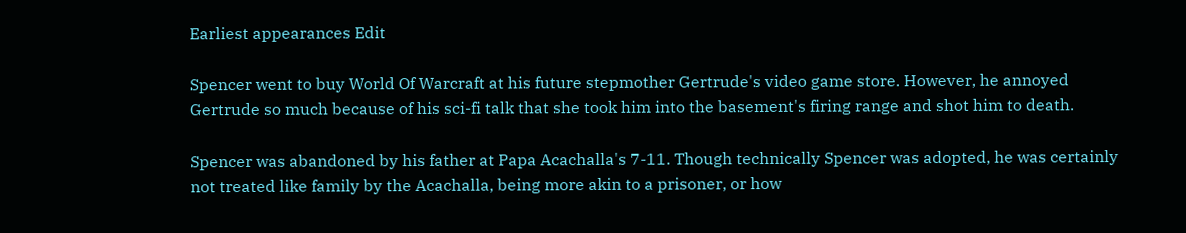Earliest appearances Edit

Spencer went to buy World Of Warcraft at his future stepmother Gertrude's video game store. However, he annoyed Gertrude so much because of his sci-fi talk that she took him into the basement's firing range and shot him to death.

Spencer was abandoned by his father at Papa Acachalla's 7-11. Though technically Spencer was adopted, he was certainly not treated like family by the Acachalla, being more akin to a prisoner, or how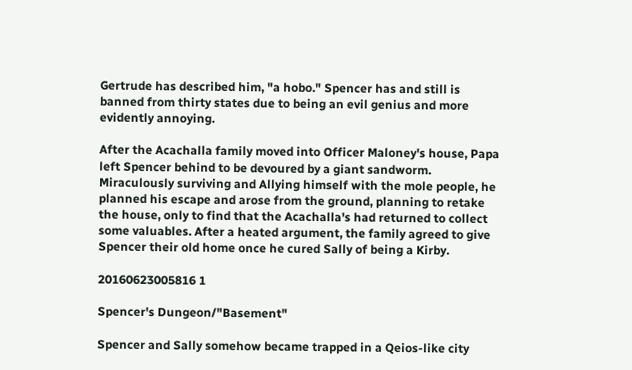Gertrude has described him, "a hobo." Spencer has and still is banned from thirty states due to being an evil genius and more evidently annoying.

After the Acachalla family moved into Officer Maloney's house, Papa left Spencer behind to be devoured by a giant sandworm. Miraculously surviving and Allying himself with the mole people, he planned his escape and arose from the ground, planning to retake the house, only to find that the Acachalla's had returned to collect some valuables. After a heated argument, the family agreed to give Spencer their old home once he cured Sally of being a Kirby.

20160623005816 1

Spencer's Dungeon/"Basement"

Spencer and Sally somehow became trapped in a Qeios-like city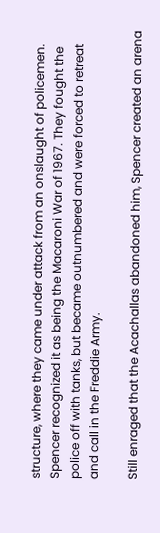structure, where they came under attack from an onslaught of policemen. Spencer recognized it as being the Macaroni War of 1967. They fought the police off with tanks, but became outnumbered and were forced to retreat and call in the Freddie Army.

Still enraged that the Acachallas abandoned him, Spencer created an arena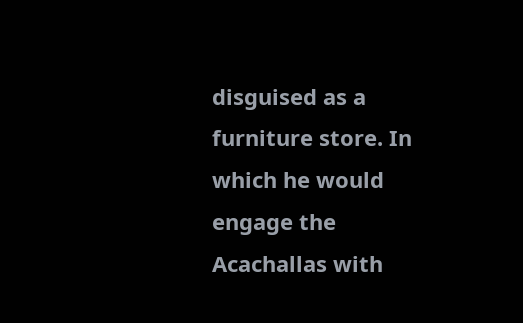disguised as a furniture store. In which he would engage the Acachallas with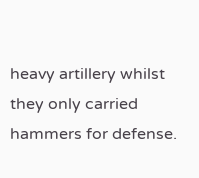heavy artillery whilst they only carried hammers for defense.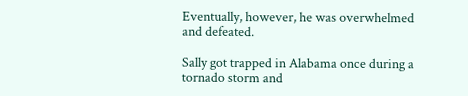Eventually, however, he was overwhelmed and defeated.

Sally got trapped in Alabama once during a tornado storm and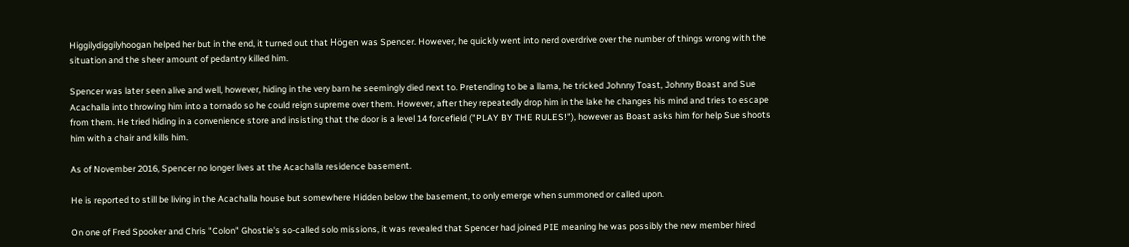Higgilydiggilyhoogan helped her but in the end, it turned out that Högen was Spencer. However, he quickly went into nerd overdrive over the number of things wrong with the situation and the sheer amount of pedantry killed him.

Spencer was later seen alive and well, however, hiding in the very barn he seemingly died next to. Pretending to be a llama, he tricked Johnny Toast, Johnny Boast and Sue Acachalla into throwing him into a tornado so he could reign supreme over them. However, after they repeatedly drop him in the lake he changes his mind and tries to escape from them. He tried hiding in a convenience store and insisting that the door is a level 14 forcefield ("PLAY BY THE RULES!"), however as Boast asks him for help Sue shoots him with a chair and kills him.

As of November 2016, Spencer no longer lives at the Acachalla residence basement.

He is reported to still be living in the Acachalla house but somewhere Hidden below the basement, to only emerge when summoned or called upon.

On one of Fred Spooker and Chris "Colon" Ghostie's so-called solo missions, it was revealed that Spencer had joined PIE meaning he was possibly the new member hired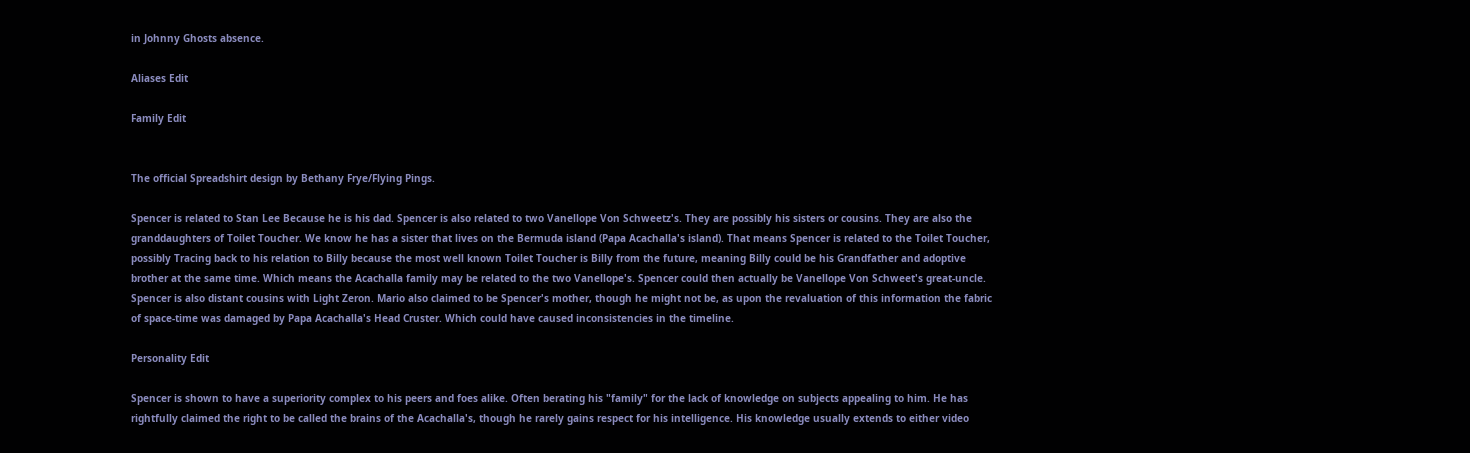in Johnny Ghosts absence.

Aliases Edit

Family Edit


The official Spreadshirt design by Bethany Frye/Flying Pings.

Spencer is related to Stan Lee Because he is his dad. Spencer is also related to two Vanellope Von Schweetz's. They are possibly his sisters or cousins. They are also the granddaughters of Toilet Toucher. We know he has a sister that lives on the Bermuda island (Papa Acachalla's island). That means Spencer is related to the Toilet Toucher, possibly Tracing back to his relation to Billy because the most well known Toilet Toucher is Billy from the future, meaning Billy could be his Grandfather and adoptive brother at the same time. Which means the Acachalla family may be related to the two Vanellope's. Spencer could then actually be Vanellope Von Schweet's great-uncle. Spencer is also distant cousins with Light Zeron. Mario also claimed to be Spencer's mother, though he might not be, as upon the revaluation of this information the fabric of space-time was damaged by Papa Acachalla's Head Cruster. Which could have caused inconsistencies in the timeline.

Personality Edit

Spencer is shown to have a superiority complex to his peers and foes alike. Often berating his "family" for the lack of knowledge on subjects appealing to him. He has rightfully claimed the right to be called the brains of the Acachalla's, though he rarely gains respect for his intelligence. His knowledge usually extends to either video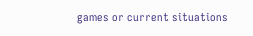games or current situations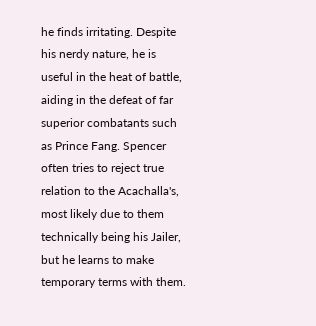he finds irritating. Despite his nerdy nature, he is useful in the heat of battle, aiding in the defeat of far superior combatants such as Prince Fang. Spencer often tries to reject true relation to the Acachalla's, most likely due to them technically being his Jailer, but he learns to make temporary terms with them.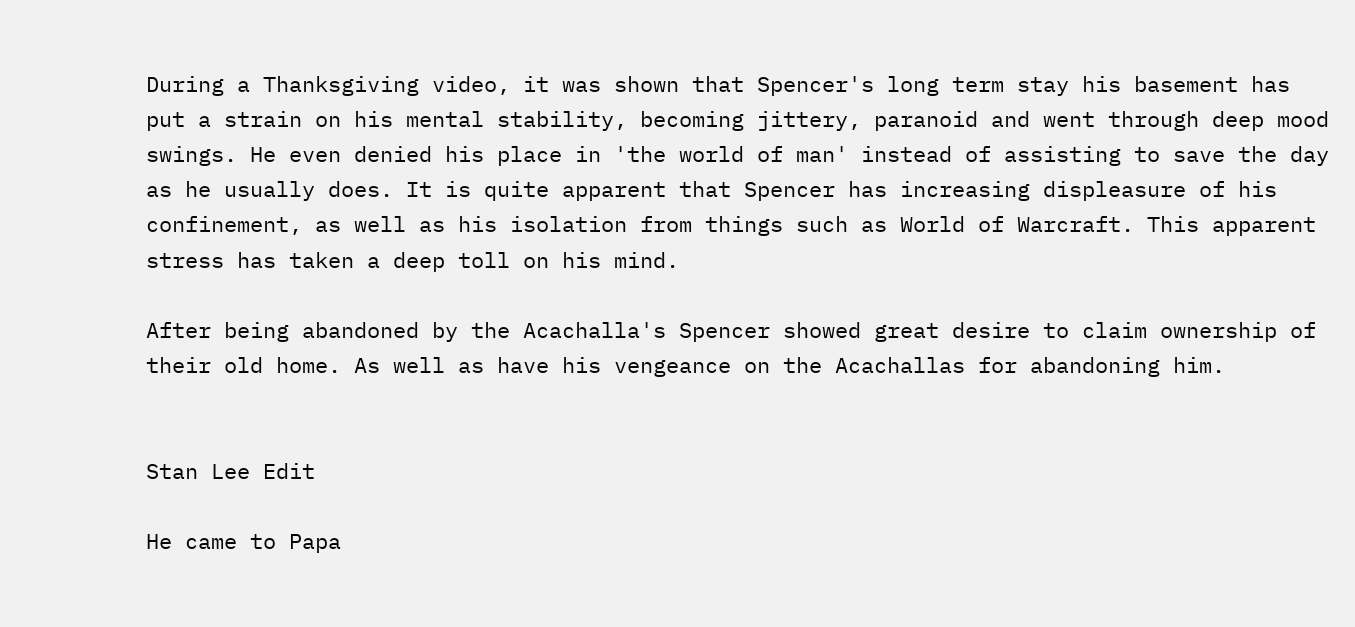During a Thanksgiving video, it was shown that Spencer's long term stay his basement has put a strain on his mental stability, becoming jittery, paranoid and went through deep mood swings. He even denied his place in 'the world of man' instead of assisting to save the day as he usually does. It is quite apparent that Spencer has increasing displeasure of his confinement, as well as his isolation from things such as World of Warcraft. This apparent stress has taken a deep toll on his mind.

After being abandoned by the Acachalla's Spencer showed great desire to claim ownership of their old home. As well as have his vengeance on the Acachallas for abandoning him.


Stan Lee Edit

He came to Papa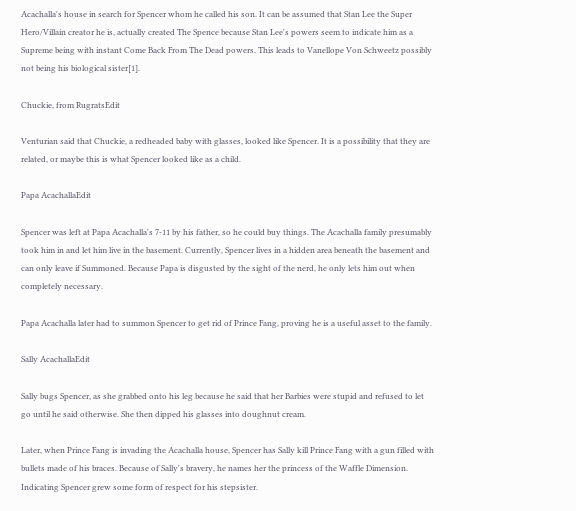Acachalla's house in search for Spencer whom he called his son. It can be assumed that Stan Lee the Super Hero/Villain creator he is, actually created The Spence because Stan Lee's powers seem to indicate him as a Supreme being with instant Come Back From The Dead powers. This leads to Vanellope Von Schweetz possibly not being his biological sister[1].

Chuckie, from RugratsEdit

Venturian said that Chuckie, a redheaded baby with glasses, looked like Spencer. It is a possibility that they are related, or maybe this is what Spencer looked like as a child.

Papa AcachallaEdit

Spencer was left at Papa Acachalla's 7-11 by his father, so he could buy things. The Acachalla family presumably took him in and let him live in the basement. Currently, Spencer lives in a hidden area beneath the basement and can only leave if Summoned. Because Papa is disgusted by the sight of the nerd, he only lets him out when completely necessary.

Papa Acachalla later had to summon Spencer to get rid of Prince Fang, proving he is a useful asset to the family.

Sally AcachallaEdit

Sally bugs Spencer, as she grabbed onto his leg because he said that her Barbies were stupid and refused to let go until he said otherwise. She then dipped his glasses into doughnut cream.

Later, when Prince Fang is invading the Acachalla house, Spencer has Sally kill Prince Fang with a gun filled with bullets made of his braces. Because of Sally's bravery, he names her the princess of the Waffle Dimension. Indicating Spencer grew some form of respect for his stepsister.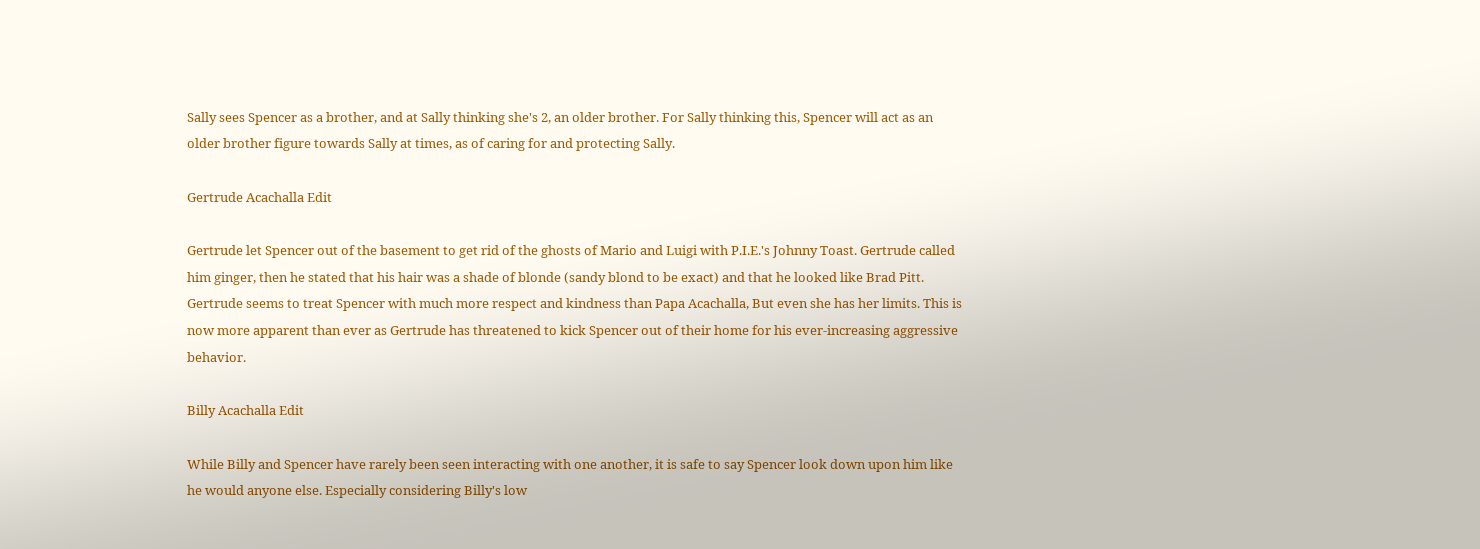Sally sees Spencer as a brother, and at Sally thinking she's 2, an older brother. For Sally thinking this, Spencer will act as an older brother figure towards Sally at times, as of caring for and protecting Sally.

Gertrude Acachalla Edit

Gertrude let Spencer out of the basement to get rid of the ghosts of Mario and Luigi with P.I.E.'s Johnny Toast. Gertrude called him ginger, then he stated that his hair was a shade of blonde (sandy blond to be exact) and that he looked like Brad Pitt. Gertrude seems to treat Spencer with much more respect and kindness than Papa Acachalla, But even she has her limits. This is now more apparent than ever as Gertrude has threatened to kick Spencer out of their home for his ever-increasing aggressive behavior.

Billy Acachalla Edit

While Billy and Spencer have rarely been seen interacting with one another, it is safe to say Spencer look down upon him like he would anyone else. Especially considering Billy's low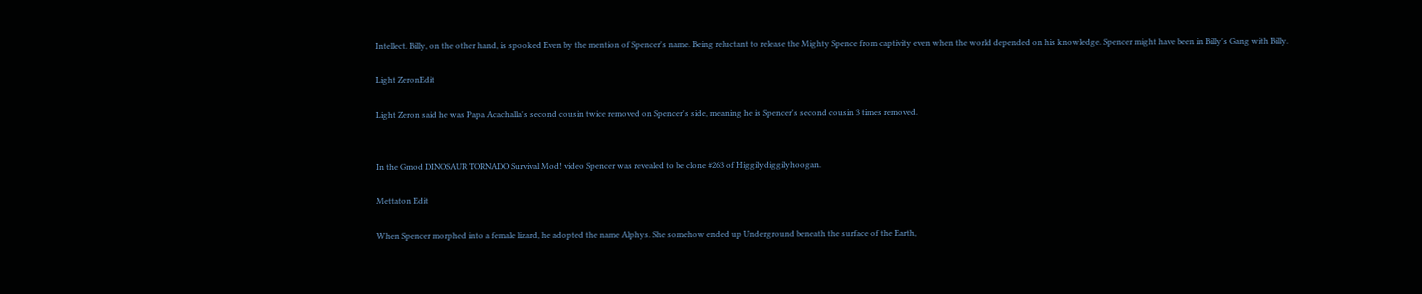Intellect. Billy, on the other hand, is spooked Even by the mention of Spencer's name. Being reluctant to release the Mighty Spence from captivity even when the world depended on his knowledge. Spencer might have been in Billy's Gang with Billy.

Light ZeronEdit

Light Zeron said he was Papa Acachalla's second cousin twice removed on Spencer's side, meaning he is Spencer's second cousin 3 times removed.


In the Gmod DINOSAUR TORNADO Survival Mod! video Spencer was revealed to be clone #263 of Higgilydiggilyhoogan.

Mettaton Edit

When Spencer morphed into a female lizard, he adopted the name Alphys. She somehow ended up Underground beneath the surface of the Earth,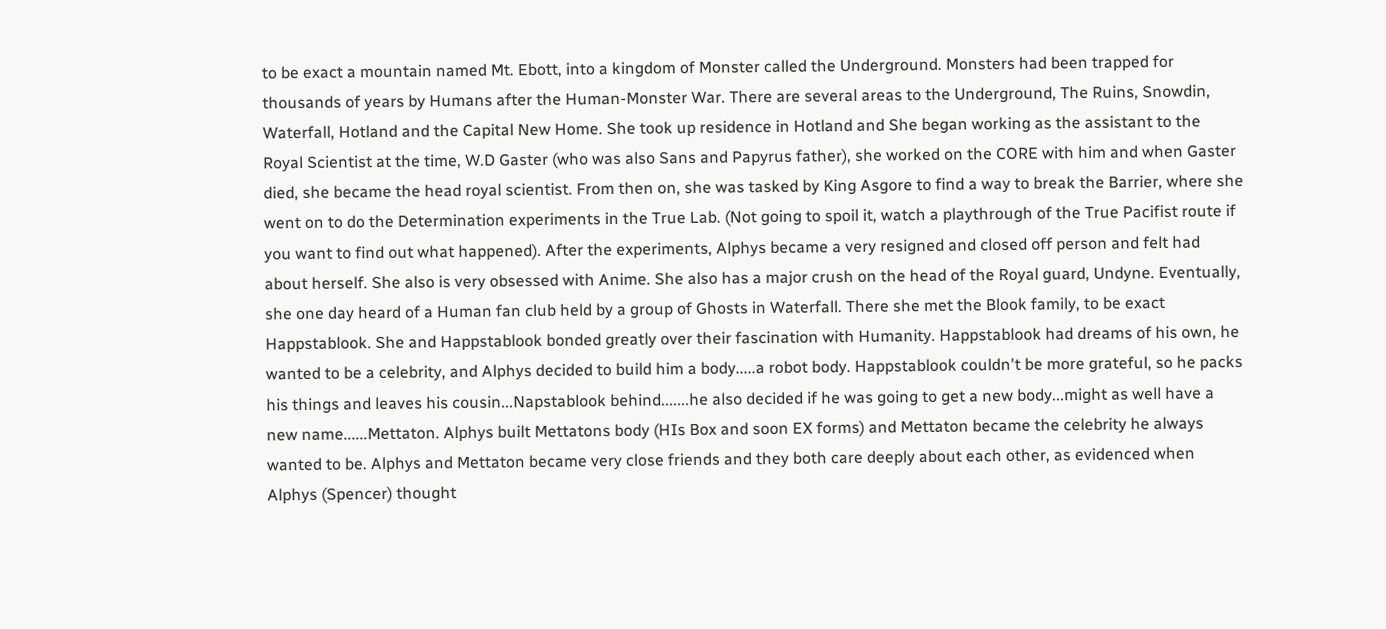to be exact a mountain named Mt. Ebott, into a kingdom of Monster called the Underground. Monsters had been trapped for thousands of years by Humans after the Human-Monster War. There are several areas to the Underground, The Ruins, Snowdin, Waterfall, Hotland and the Capital New Home. She took up residence in Hotland and She began working as the assistant to the Royal Scientist at the time, W.D Gaster (who was also Sans and Papyrus father), she worked on the CORE with him and when Gaster died, she became the head royal scientist. From then on, she was tasked by King Asgore to find a way to break the Barrier, where she went on to do the Determination experiments in the True Lab. (Not going to spoil it, watch a playthrough of the True Pacifist route if you want to find out what happened). After the experiments, Alphys became a very resigned and closed off person and felt had about herself. She also is very obsessed with Anime. She also has a major crush on the head of the Royal guard, Undyne. Eventually, she one day heard of a Human fan club held by a group of Ghosts in Waterfall. There she met the Blook family, to be exact Happstablook. She and Happstablook bonded greatly over their fascination with Humanity. Happstablook had dreams of his own, he wanted to be a celebrity, and Alphys decided to build him a body.....a robot body. Happstablook couldn't be more grateful, so he packs his things and leaves his cousin...Napstablook behind.......he also decided if he was going to get a new body...might as well have a new name......Mettaton. Alphys built Mettatons body (HIs Box and soon EX forms) and Mettaton became the celebrity he always wanted to be. Alphys and Mettaton became very close friends and they both care deeply about each other, as evidenced when Alphys (Spencer) thought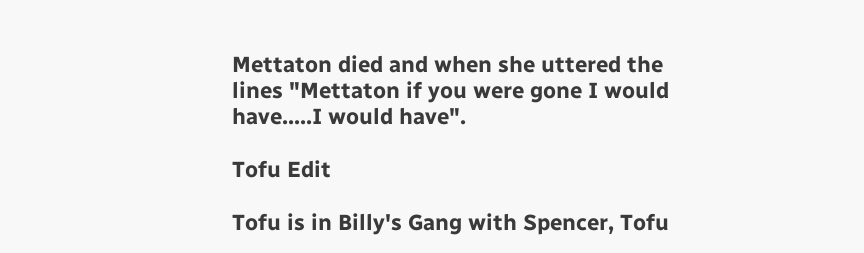Mettaton died and when she uttered the lines "Mettaton if you were gone I would have.....I would have".

Tofu Edit

Tofu is in Billy's Gang with Spencer, Tofu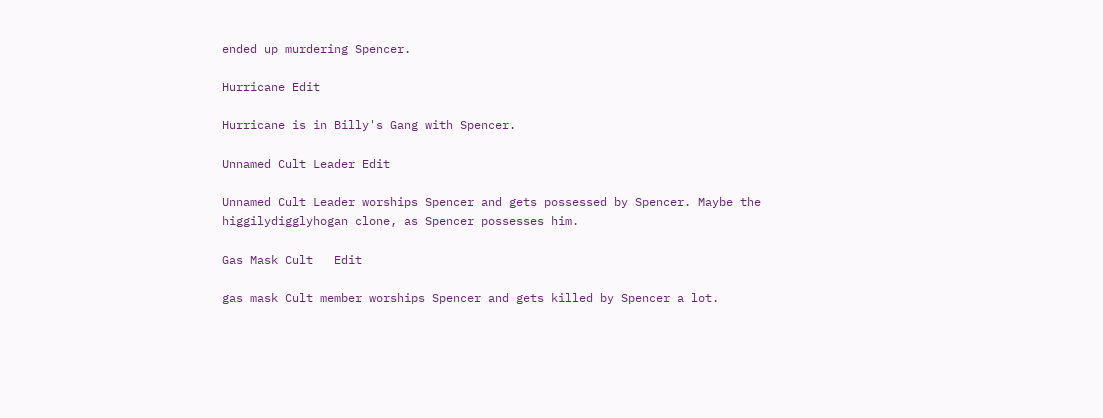ended up murdering Spencer.

Hurricane Edit

Hurricane is in Billy's Gang with Spencer.

Unnamed Cult Leader Edit

Unnamed Cult Leader worships Spencer and gets possessed by Spencer. Maybe the higgilydigglyhogan clone, as Spencer possesses him.

Gas Mask Cult   Edit

gas mask Cult member worships Spencer and gets killed by Spencer a lot.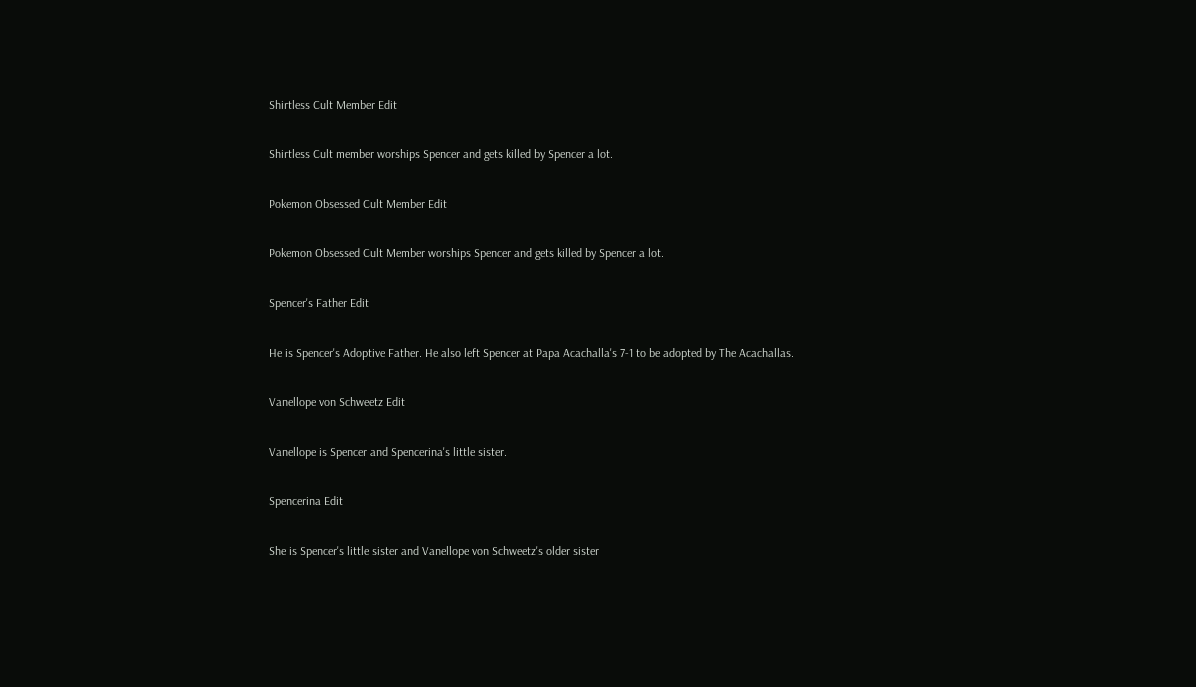Shirtless Cult Member Edit

Shirtless Cult member worships Spencer and gets killed by Spencer a lot.

Pokemon Obsessed Cult Member Edit

Pokemon Obsessed Cult Member worships Spencer and gets killed by Spencer a lot.

Spencer's Father Edit

He is Spencer's Adoptive Father. He also left Spencer at Papa Acachalla's 7-1 to be adopted by The Acachallas.

Vanellope von Schweetz Edit

Vanellope is Spencer and Spencerina's little sister.

Spencerina Edit

She is Spencer's little sister and Vanellope von Schweetz's older sister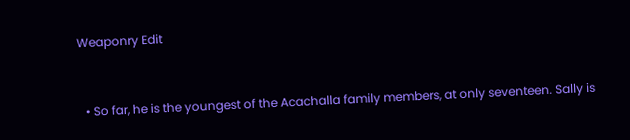Weaponry Edit


  • So far, he is the youngest of the Acachalla family members, at only seventeen. Sally is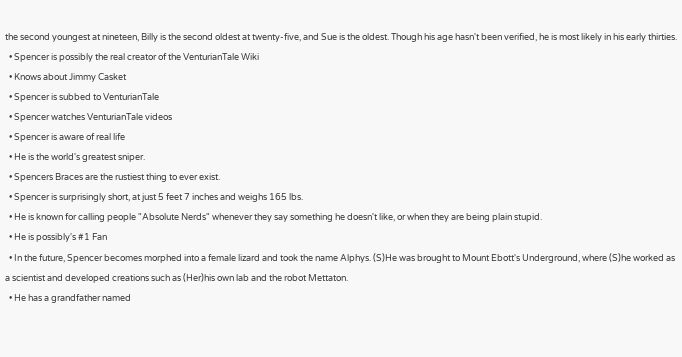the second youngest at nineteen, Billy is the second oldest at twenty-five, and Sue is the oldest. Though his age hasn't been verified, he is most likely in his early thirties.
  • Spencer is possibly the real creator of the VenturianTale Wiki
  • Knows about Jimmy Casket
  • Spencer is subbed to VenturianTale
  • Spencer watches VenturianTale videos
  • Spencer is aware of real life
  • He is the world's greatest sniper.
  • Spencers Braces are the rustiest thing to ever exist.
  • Spencer is surprisingly short, at just 5 feet 7 inches and weighs 165 lbs.
  • He is known for calling people "Absolute Nerds" whenever they say something he doesn't like, or when they are being plain stupid.
  • He is possibly's #1 Fan
  • In the future, Spencer becomes morphed into a female lizard and took the name Alphys. (S)He was brought to Mount Ebott's Underground, where (S)he worked as a scientist and developed creations such as (Her)his own lab and the robot Mettaton.
  • He has a grandfather named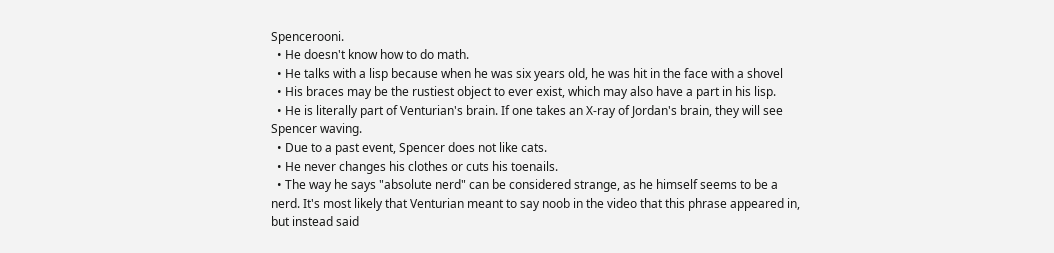Spencerooni.
  • He doesn't know how to do math.
  • He talks with a lisp because when he was six years old, he was hit in the face with a shovel
  • His braces may be the rustiest object to ever exist, which may also have a part in his lisp.
  • He is literally part of Venturian's brain. If one takes an X-ray of Jordan's brain, they will see Spencer waving.
  • Due to a past event, Spencer does not like cats.
  • He never changes his clothes or cuts his toenails.
  • The way he says "absolute nerd" can be considered strange, as he himself seems to be a nerd. It's most likely that Venturian meant to say noob in the video that this phrase appeared in, but instead said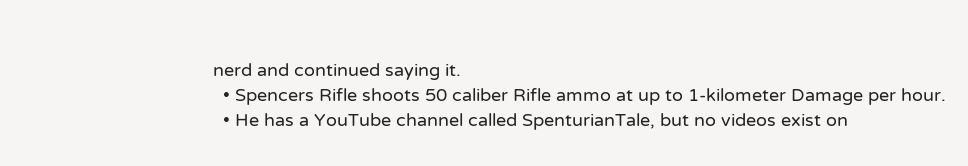nerd and continued saying it.
  • Spencers Rifle shoots 50 caliber Rifle ammo at up to 1-kilometer Damage per hour.
  • He has a YouTube channel called SpenturianTale, but no videos exist on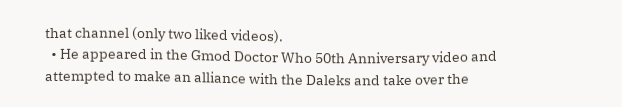that channel (only two liked videos).
  • He appeared in the Gmod Doctor Who 50th Anniversary video and attempted to make an alliance with the Daleks and take over the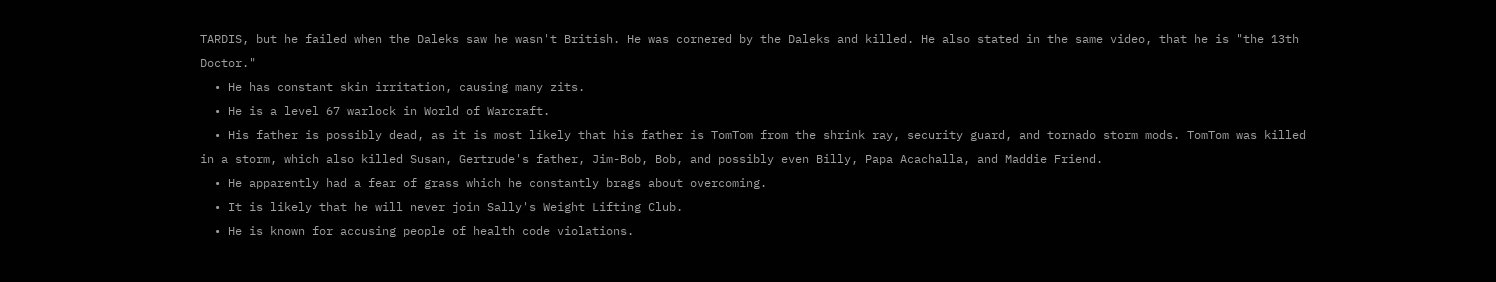TARDIS, but he failed when the Daleks saw he wasn't British. He was cornered by the Daleks and killed. He also stated in the same video, that he is "the 13th Doctor."
  • He has constant skin irritation, causing many zits.
  • He is a level 67 warlock in World of Warcraft.
  • His father is possibly dead, as it is most likely that his father is TomTom from the shrink ray, security guard, and tornado storm mods. TomTom was killed in a storm, which also killed Susan, Gertrude's father, Jim-Bob, Bob, and possibly even Billy, Papa Acachalla, and Maddie Friend.
  • He apparently had a fear of grass which he constantly brags about overcoming.
  • It is likely that he will never join Sally's Weight Lifting Club.
  • He is known for accusing people of health code violations.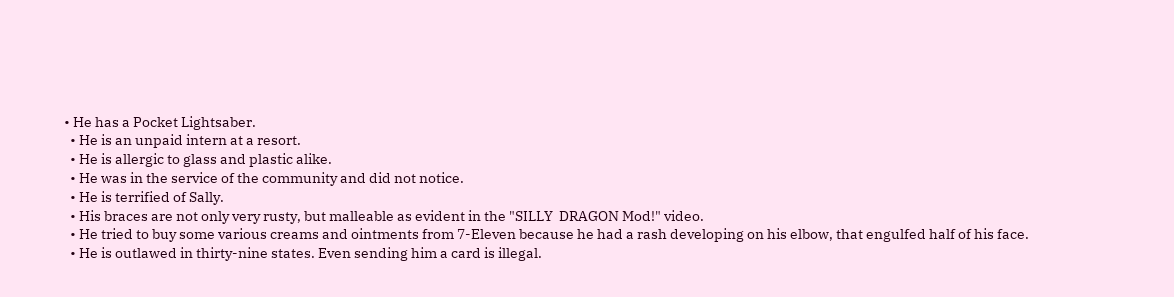• He has a Pocket Lightsaber.
  • He is an unpaid intern at a resort.
  • He is allergic to glass and plastic alike.
  • He was in the service of the community and did not notice.
  • He is terrified of Sally.
  • His braces are not only very rusty, but malleable as evident in the "SILLY  DRAGON Mod!" video.
  • He tried to buy some various creams and ointments from 7-Eleven because he had a rash developing on his elbow, that engulfed half of his face.
  • He is outlawed in thirty-nine states. Even sending him a card is illegal.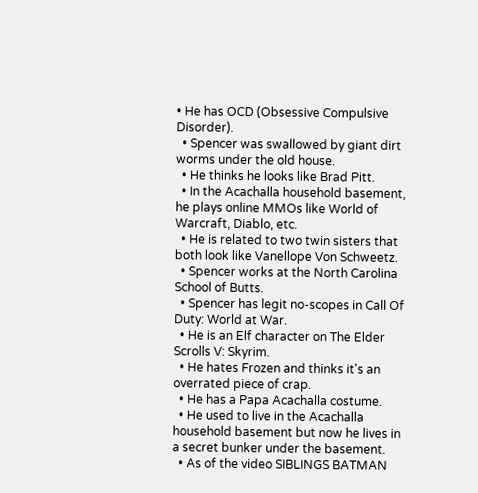• He has OCD (Obsessive Compulsive Disorder).
  • Spencer was swallowed by giant dirt worms under the old house.
  • He thinks he looks like Brad Pitt.
  • In the Acachalla household basement, he plays online MMOs like World of Warcraft, Diablo, etc.
  • He is related to two twin sisters that both look like Vanellope Von Schweetz.
  • Spencer works at the North Carolina School of Butts.
  • Spencer has legit no-scopes in Call Of Duty: World at War.
  • He is an Elf character on The Elder Scrolls V: Skyrim.
  • He hates Frozen and thinks it's an overrated piece of crap.
  • He has a Papa Acachalla costume.
  • He used to live in the Acachalla household basement but now he lives in a secret bunker under the basement.
  • As of the video SIBLINGS BATMAN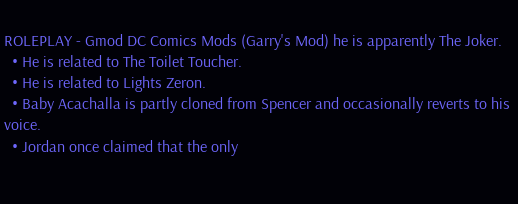ROLEPLAY - Gmod DC Comics Mods (Garry's Mod) he is apparently The Joker.
  • He is related to The Toilet Toucher.
  • He is related to Lights Zeron.
  • Baby Acachalla is partly cloned from Spencer and occasionally reverts to his voice.
  • Jordan once claimed that the only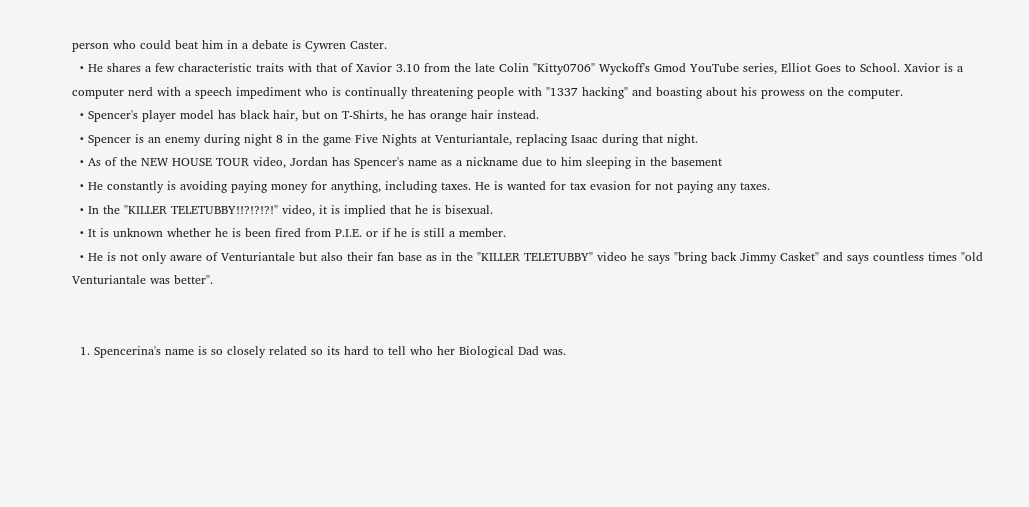person who could beat him in a debate is Cywren Caster.
  • He shares a few characteristic traits with that of Xavior 3.10 from the late Colin "Kitty0706" Wyckoff's Gmod YouTube series, Elliot Goes to School. Xavior is a computer nerd with a speech impediment who is continually threatening people with "1337 hacking" and boasting about his prowess on the computer.
  • Spencer's player model has black hair, but on T-Shirts, he has orange hair instead.
  • Spencer is an enemy during night 8 in the game Five Nights at Venturiantale, replacing Isaac during that night.
  • As of the NEW HOUSE TOUR video, Jordan has Spencer's name as a nickname due to him sleeping in the basement
  • He constantly is avoiding paying money for anything, including taxes. He is wanted for tax evasion for not paying any taxes.
  • In the "KILLER TELETUBBY!!?!?!?!" video, it is implied that he is bisexual.
  • It is unknown whether he is been fired from P.I.E. or if he is still a member.
  • He is not only aware of Venturiantale but also their fan base as in the "KILLER TELETUBBY" video he says "bring back Jimmy Casket" and says countless times "old Venturiantale was better".


  1. Spencerina's name is so closely related so its hard to tell who her Biological Dad was.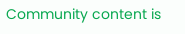Community content is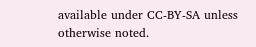available under CC-BY-SA unless otherwise noted.